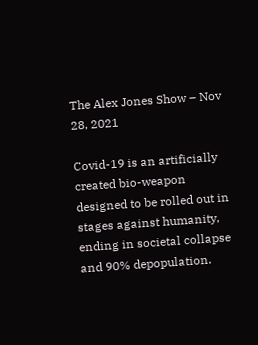The Alex Jones Show – Nov 28, 2021

Covid-19 is an artificially created bio-weapon designed to be rolled out in stages against humanity, ending in societal collapse and 90% depopulation.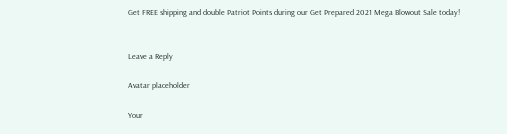Get FREE shipping and double Patriot Points during our Get Prepared 2021 Mega Blowout Sale today!


Leave a Reply

Avatar placeholder

Your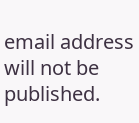email address will not be published.